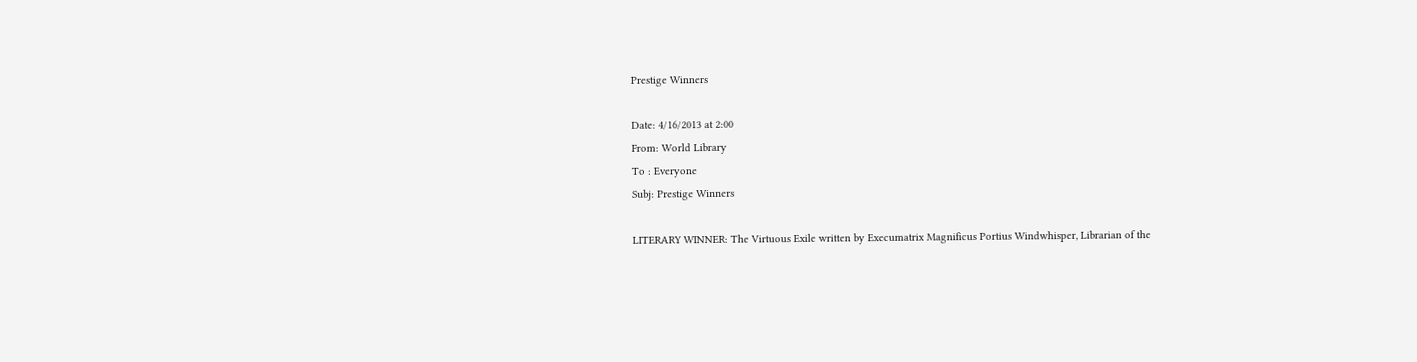Prestige Winners

Date: 4/16/2013 at 2:00
From: World Library
To : Everyone
Subj: Prestige Winners

LITERARY WINNER: The Virtuous Exile written by Execumatrix Magnificus Portius Windwhisper, Librarian of the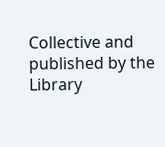Collective and published by the Library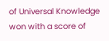of Universal Knowledge won with a score of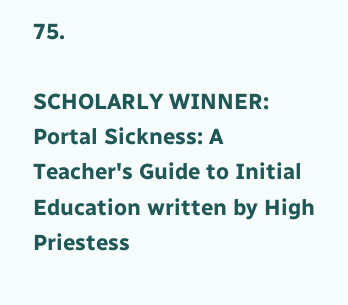75.

SCHOLARLY WINNER: Portal Sickness: A Teacher's Guide to Initial Education written by High Priestess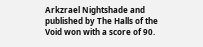Arkzrael Nightshade and published by The Halls of the Void won with a score of 90.